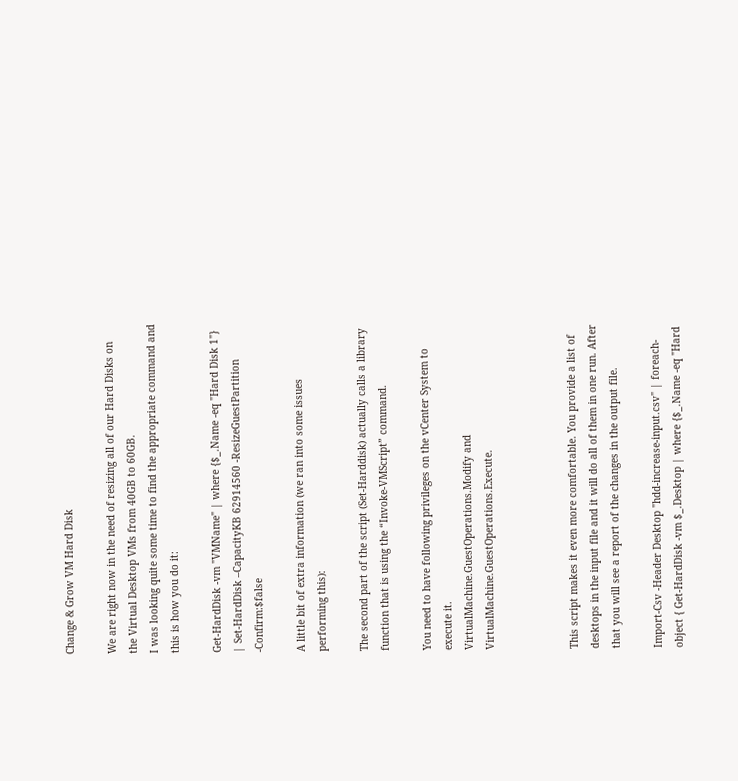Change & Grow VM Hard Disk

We are right now in the need of resizing all of our Hard Disks on the Virtual Desktop VMs from 40GB to 60GB.
I was looking quite some time to find the appropriate command and this is how you do it:

Get-HardDisk -vm "VMName" | where {$_.Name -eq "Hard Disk 1"} | Set-HardDisk –CapacityKB 62914560 -ResizeGuestPartition -Confirm:$false

A little bit of extra information (we ran into some issues performing this):

The second part of the script (Set-Harddisk) actually calls a library function that is using the “Invoke-VMScript” command.

You need to have following privileges on the vCenter System to execute it.
VirtualMachine.GuestOperations.Modify and VirtualMachine.GuestOperations.Execute.



This script makes it even more comfortable. You provide a list of desktops in the input file and it will do all of them in one run. After that you will see a report of the changes in the output file.

Import-Csv -Header Desktop "hdd-increase-input.csv" | foreach-object { Get-HardDisk -vm $_.Desktop | where {$_.Name -eq "Hard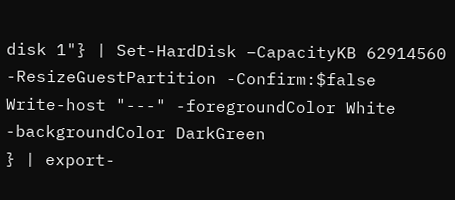disk 1"} | Set-HardDisk –CapacityKB 62914560 -ResizeGuestPartition -Confirm:$false
Write-host "---" -foregroundColor White -backgroundColor DarkGreen
} | export-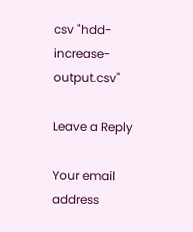csv "hdd-increase-output.csv"

Leave a Reply

Your email address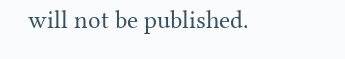will not be published.